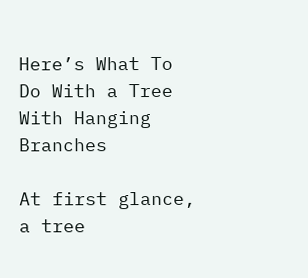Here’s What To Do With a Tree With Hanging Branches

At first glance, a tree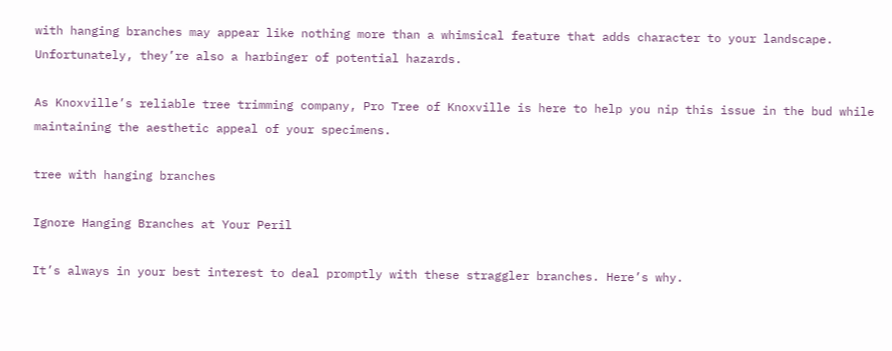with hanging branches may appear like nothing more than a whimsical feature that adds character to your landscape. Unfortunately, they’re also a harbinger of potential hazards.

As Knoxville’s reliable tree trimming company, Pro Tree of Knoxville is here to help you nip this issue in the bud while maintaining the aesthetic appeal of your specimens.

tree with hanging branches

Ignore Hanging Branches at Your Peril

It’s always in your best interest to deal promptly with these straggler branches. Here’s why.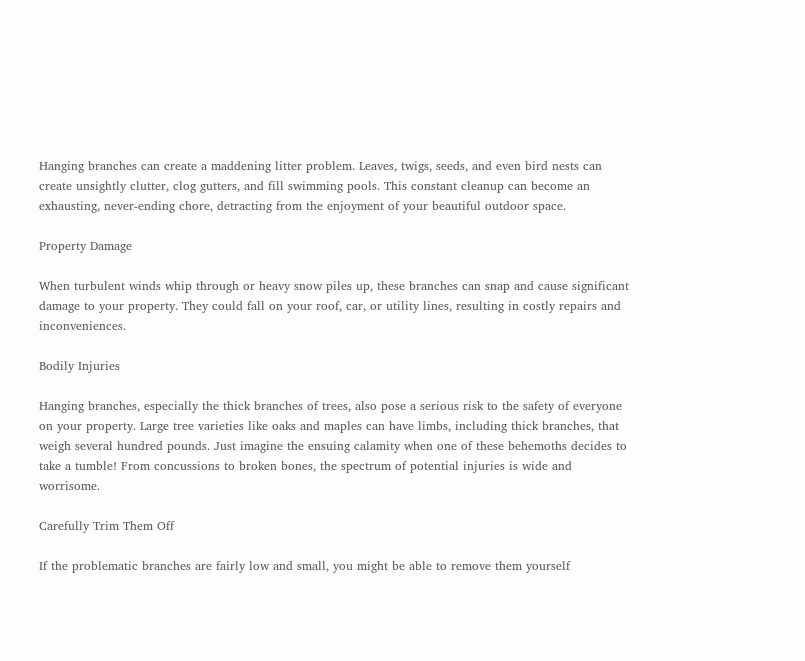Hanging branches can create a maddening litter problem. Leaves, twigs, seeds, and even bird nests can create unsightly clutter, clog gutters, and fill swimming pools. This constant cleanup can become an exhausting, never-ending chore, detracting from the enjoyment of your beautiful outdoor space.

Property Damage

When turbulent winds whip through or heavy snow piles up, these branches can snap and cause significant damage to your property. They could fall on your roof, car, or utility lines, resulting in costly repairs and inconveniences.

Bodily Injuries

Hanging branches, especially the thick branches of trees, also pose a serious risk to the safety of everyone on your property. Large tree varieties like oaks and maples can have limbs, including thick branches, that weigh several hundred pounds. Just imagine the ensuing calamity when one of these behemoths decides to take a tumble! From concussions to broken bones, the spectrum of potential injuries is wide and worrisome.

Carefully Trim Them Off

If the problematic branches are fairly low and small, you might be able to remove them yourself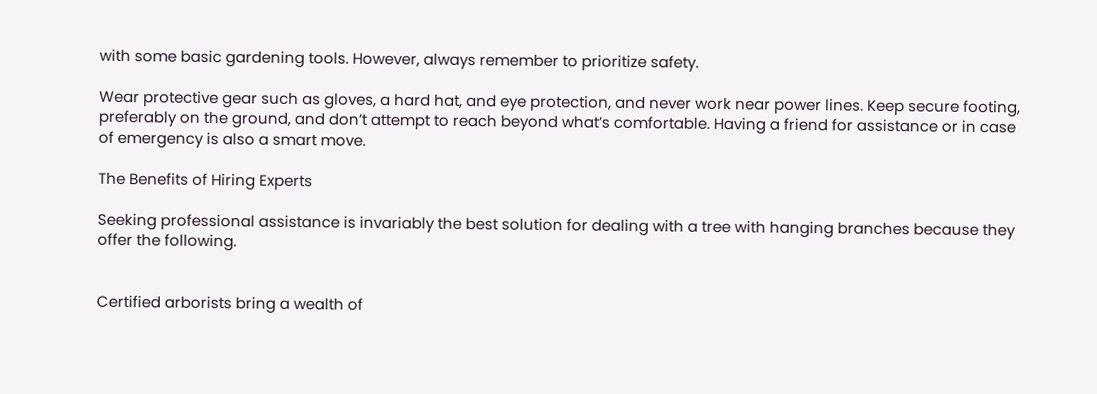with some basic gardening tools. However, always remember to prioritize safety.

Wear protective gear such as gloves, a hard hat, and eye protection, and never work near power lines. Keep secure footing, preferably on the ground, and don’t attempt to reach beyond what’s comfortable. Having a friend for assistance or in case of emergency is also a smart move.

The Benefits of Hiring Experts

Seeking professional assistance is invariably the best solution for dealing with a tree with hanging branches because they offer the following.


Certified arborists bring a wealth of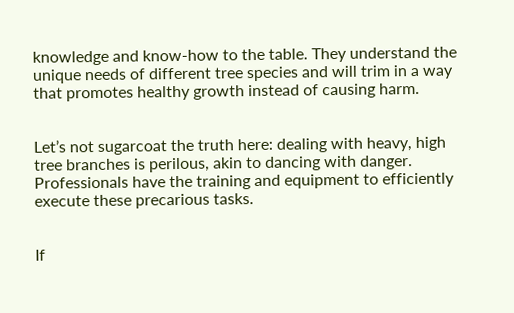knowledge and know-how to the table. They understand the unique needs of different tree species and will trim in a way that promotes healthy growth instead of causing harm.


Let’s not sugarcoat the truth here: dealing with heavy, high tree branches is perilous, akin to dancing with danger. Professionals have the training and equipment to efficiently execute these precarious tasks.


If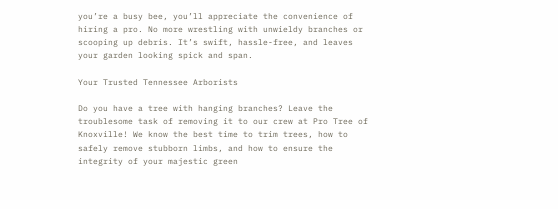you’re a busy bee, you’ll appreciate the convenience of hiring a pro. No more wrestling with unwieldy branches or scooping up debris. It’s swift, hassle-free, and leaves your garden looking spick and span.

Your Trusted Tennessee Arborists

Do you have a tree with hanging branches? Leave the troublesome task of removing it to our crew at Pro Tree of Knoxville! We know the best time to trim trees, how to safely remove stubborn limbs, and how to ensure the integrity of your majestic green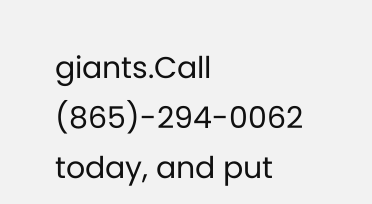giants.Call (865)-294-0062 today, and put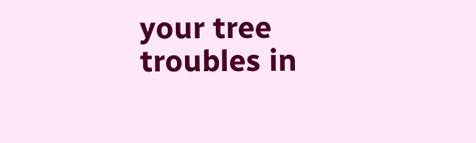your tree troubles in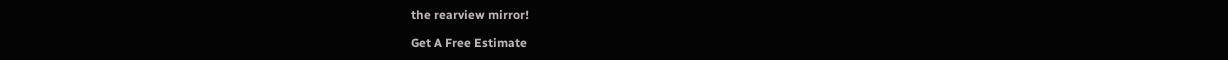the rearview mirror!

Get A Free Estimate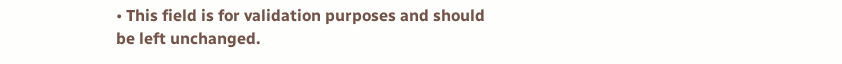• This field is for validation purposes and should be left unchanged.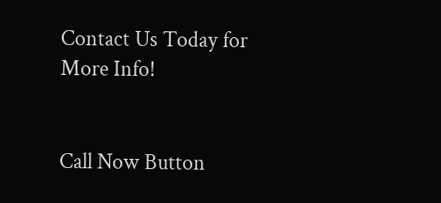Contact Us Today for More Info!


Call Now Button